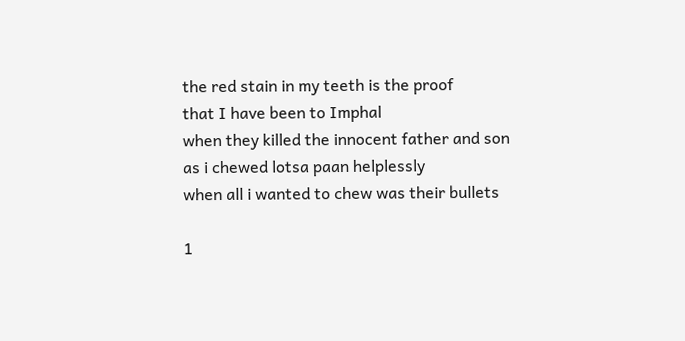the red stain in my teeth is the proof
that I have been to Imphal
when they killed the innocent father and son
as i chewed lotsa paan helplessly
when all i wanted to chew was their bullets

1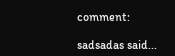comment:

sadsadas said...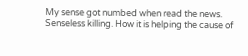My sense got numbed when read the news. Senseless killing. How it is helping the cause of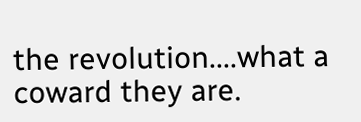the revolution....what a coward they are.